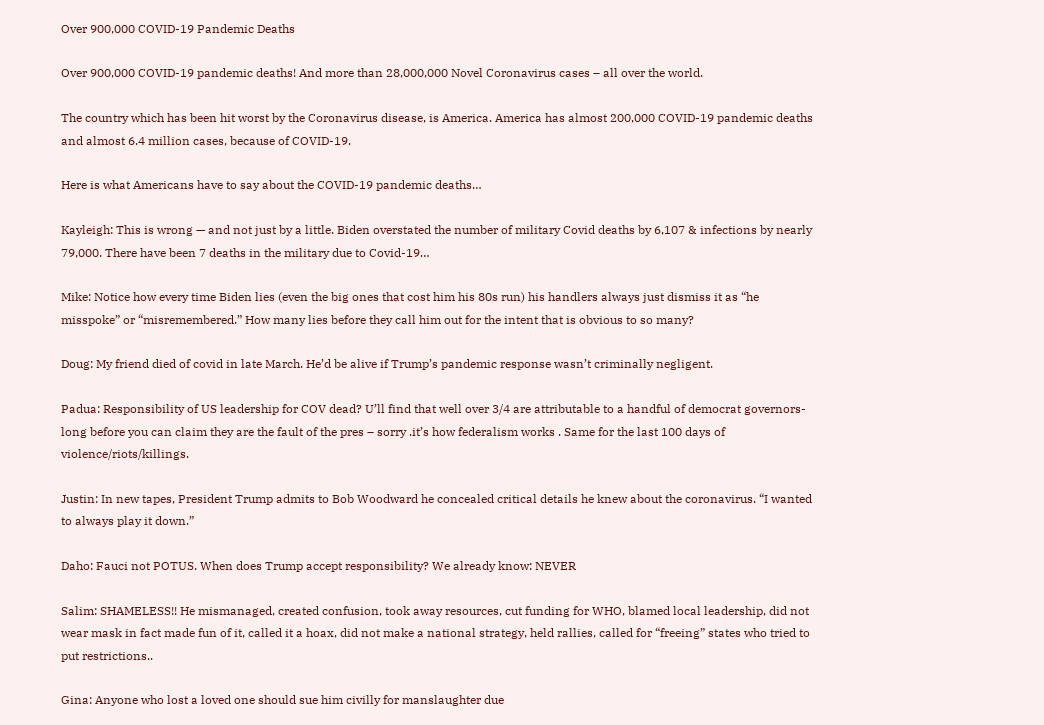Over 900,000 COVID-19 Pandemic Deaths

Over 900,000 COVID-19 pandemic deaths! And more than 28,000,000 Novel Coronavirus cases – all over the world.

The country which has been hit worst by the Coronavirus disease, is America. America has almost 200,000 COVID-19 pandemic deaths and almost 6.4 million cases, because of COVID-19.

Here is what Americans have to say about the COVID-19 pandemic deaths…

Kayleigh: This is wrong — and not just by a little. Biden overstated the number of military Covid deaths by 6,107 & infections by nearly 79,000. There have been 7 deaths in the military due to Covid-19…

Mike: Notice how every time Biden lies (even the big ones that cost him his 80s run) his handlers always just dismiss it as “he misspoke” or “misremembered.” How many lies before they call him out for the intent that is obvious to so many?

Doug: My friend died of covid in late March. He’d be alive if Trump’s pandemic response wasn’t criminally negligent.

Padua: Responsibility of US leadership for COV dead? U’ll find that well over 3/4 are attributable to a handful of democrat governors- long before you can claim they are the fault of the pres – sorry .it’s how federalism works . Same for the last 100 days of violence/riots/killings.

Justin: In new tapes, President Trump admits to Bob Woodward he concealed critical details he knew about the coronavirus. “I wanted to always play it down.”

Daho: Fauci not POTUS. When does Trump accept responsibility? We already know: NEVER

Salim: SHAMELESS!! He mismanaged, created confusion, took away resources, cut funding for WHO, blamed local leadership, did not wear mask in fact made fun of it, called it a hoax, did not make a national strategy, held rallies, called for “freeing” states who tried to put restrictions..

Gina: Anyone who lost a loved one should sue him civilly for manslaughter due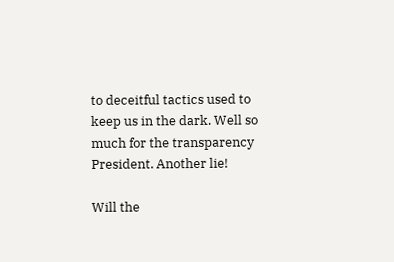to deceitful tactics used to keep us in the dark. Well so much for the transparency President. Another lie!

Will the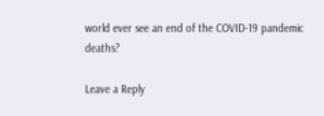world ever see an end of the COVID-19 pandemic deaths?

Leave a Reply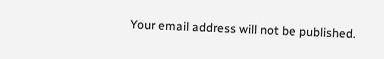Your email address will not be published.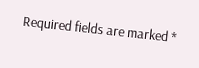Required fields are marked *